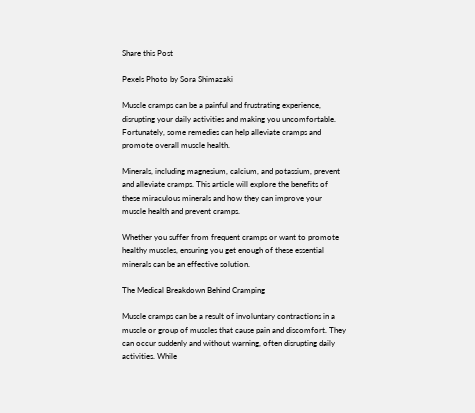Share this Post

Pexels Photo by Sora Shimazaki

Muscle cramps can be a painful and frustrating experience, disrupting your daily activities and making you uncomfortable. Fortunately, some remedies can help alleviate cramps and promote overall muscle health.

Minerals, including magnesium, calcium, and potassium, prevent and alleviate cramps. This article will explore the benefits of these miraculous minerals and how they can improve your muscle health and prevent cramps.

Whether you suffer from frequent cramps or want to promote healthy muscles, ensuring you get enough of these essential minerals can be an effective solution.

The Medical Breakdown Behind Cramping

Muscle cramps can be a result of involuntary contractions in a muscle or group of muscles that cause pain and discomfort. They can occur suddenly and without warning, often disrupting daily activities. While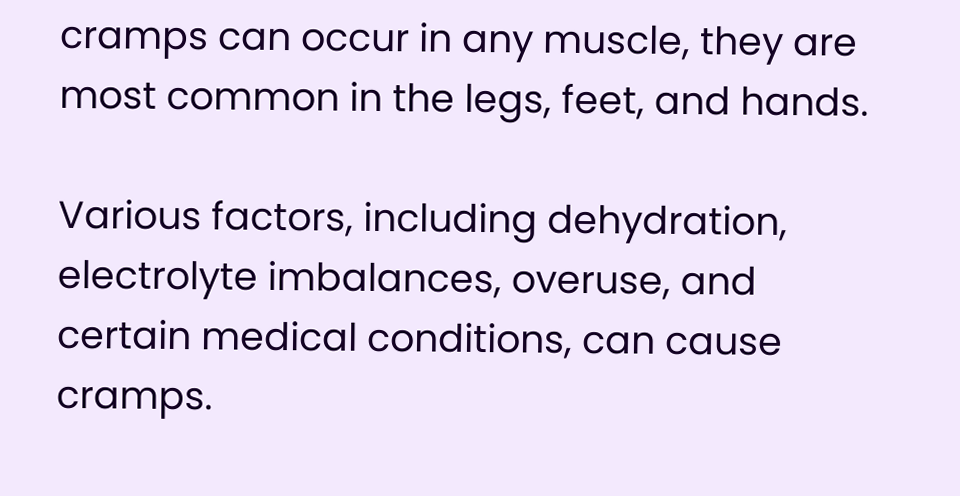cramps can occur in any muscle, they are most common in the legs, feet, and hands.

Various factors, including dehydration, electrolyte imbalances, overuse, and certain medical conditions, can cause cramps.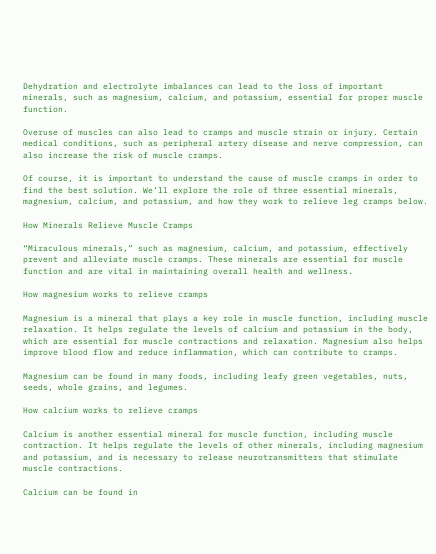Dehydration and electrolyte imbalances can lead to the loss of important minerals, such as magnesium, calcium, and potassium, essential for proper muscle function.

Overuse of muscles can also lead to cramps and muscle strain or injury. Certain medical conditions, such as peripheral artery disease and nerve compression, can also increase the risk of muscle cramps.

Of course, it is important to understand the cause of muscle cramps in order to find the best solution. We’ll explore the role of three essential minerals, magnesium, calcium, and potassium, and how they work to relieve leg cramps below.

How Minerals Relieve Muscle Cramps

“Miraculous minerals,” such as magnesium, calcium, and potassium, effectively prevent and alleviate muscle cramps. These minerals are essential for muscle function and are vital in maintaining overall health and wellness.

How magnesium works to relieve cramps

Magnesium is a mineral that plays a key role in muscle function, including muscle relaxation. It helps regulate the levels of calcium and potassium in the body, which are essential for muscle contractions and relaxation. Magnesium also helps improve blood flow and reduce inflammation, which can contribute to cramps.

Magnesium can be found in many foods, including leafy green vegetables, nuts, seeds, whole grains, and legumes.

How calcium works to relieve cramps

Calcium is another essential mineral for muscle function, including muscle contraction. It helps regulate the levels of other minerals, including magnesium and potassium, and is necessary to release neurotransmitters that stimulate muscle contractions.

Calcium can be found in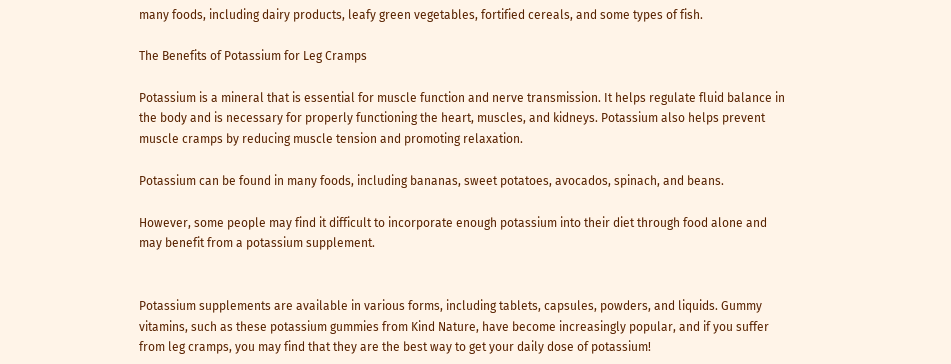many foods, including dairy products, leafy green vegetables, fortified cereals, and some types of fish.

The Benefits of Potassium for Leg Cramps

Potassium is a mineral that is essential for muscle function and nerve transmission. It helps regulate fluid balance in the body and is necessary for properly functioning the heart, muscles, and kidneys. Potassium also helps prevent muscle cramps by reducing muscle tension and promoting relaxation.

Potassium can be found in many foods, including bananas, sweet potatoes, avocados, spinach, and beans.

However, some people may find it difficult to incorporate enough potassium into their diet through food alone and may benefit from a potassium supplement.


Potassium supplements are available in various forms, including tablets, capsules, powders, and liquids. Gummy vitamins, such as these potassium gummies from Kind Nature, have become increasingly popular, and if you suffer from leg cramps, you may find that they are the best way to get your daily dose of potassium!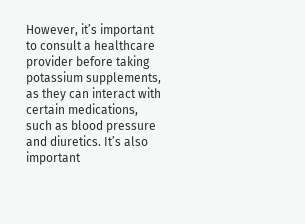However, it’s important to consult a healthcare provider before taking potassium supplements, as they can interact with certain medications, such as blood pressure and diuretics. It’s also important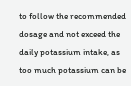to follow the recommended dosage and not exceed the daily potassium intake, as too much potassium can be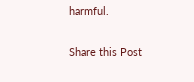harmful.

Share this Post